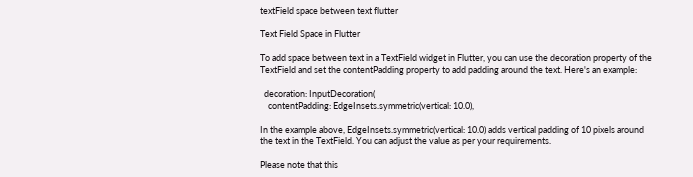textField space between text flutter

Text Field Space in Flutter

To add space between text in a TextField widget in Flutter, you can use the decoration property of the TextField and set the contentPadding property to add padding around the text. Here's an example:

  decoration: InputDecoration(
    contentPadding: EdgeInsets.symmetric(vertical: 10.0),

In the example above, EdgeInsets.symmetric(vertical: 10.0) adds vertical padding of 10 pixels around the text in the TextField. You can adjust the value as per your requirements.

Please note that this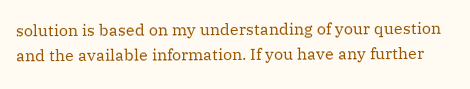solution is based on my understanding of your question and the available information. If you have any further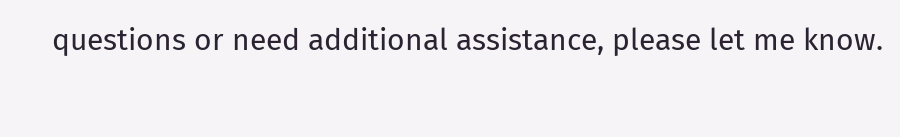questions or need additional assistance, please let me know.